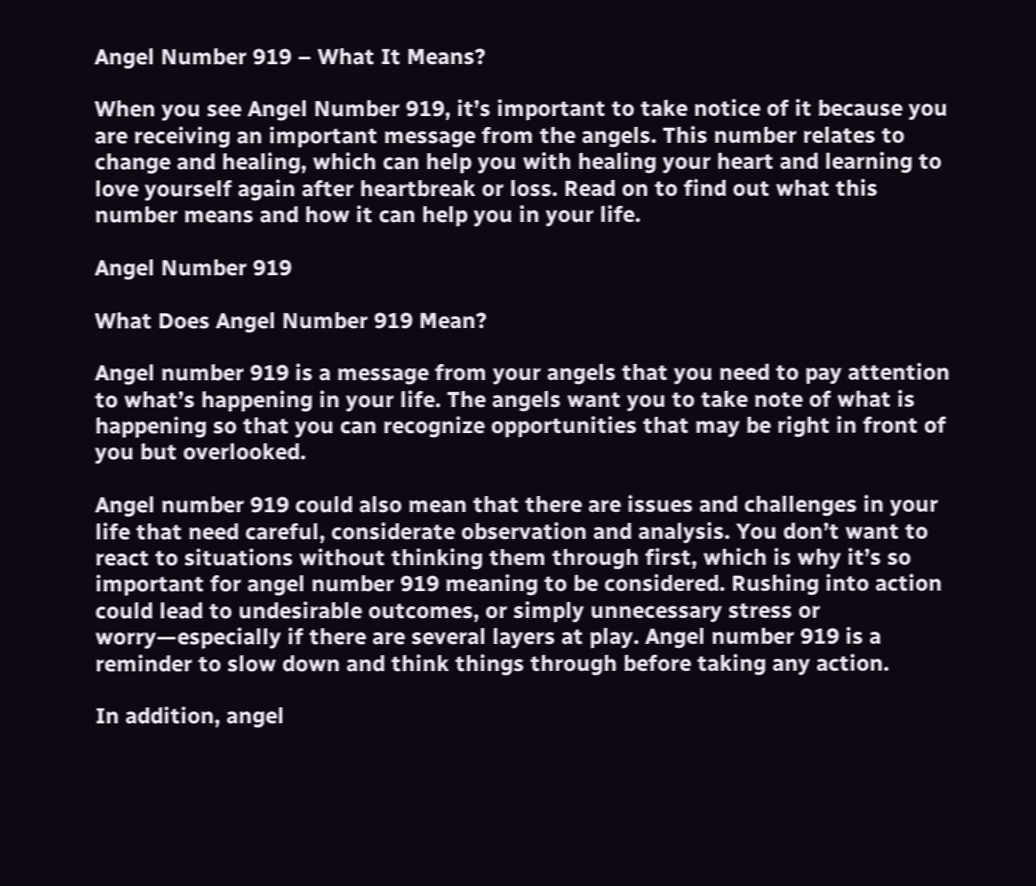Angel Number 919 – What It Means?

When you see Angel Number 919, it’s important to take notice of it because you are receiving an important message from the angels. This number relates to change and healing, which can help you with healing your heart and learning to love yourself again after heartbreak or loss. Read on to find out what this number means and how it can help you in your life.

Angel Number 919

What Does Angel Number 919 Mean?

Angel number 919 is a message from your angels that you need to pay attention to what’s happening in your life. The angels want you to take note of what is happening so that you can recognize opportunities that may be right in front of you but overlooked.

Angel number 919 could also mean that there are issues and challenges in your life that need careful, considerate observation and analysis. You don’t want to react to situations without thinking them through first, which is why it’s so important for angel number 919 meaning to be considered. Rushing into action could lead to undesirable outcomes, or simply unnecessary stress or worry—especially if there are several layers at play. Angel number 919 is a reminder to slow down and think things through before taking any action.

In addition, angel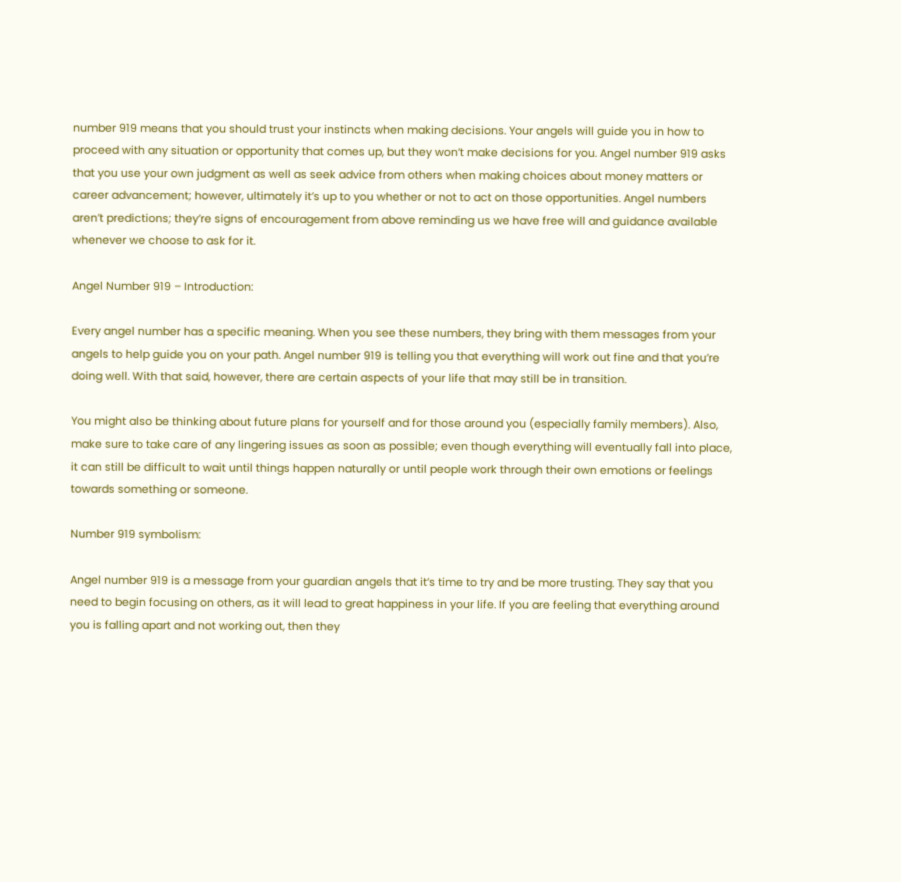number 919 means that you should trust your instincts when making decisions. Your angels will guide you in how to proceed with any situation or opportunity that comes up, but they won’t make decisions for you. Angel number 919 asks that you use your own judgment as well as seek advice from others when making choices about money matters or career advancement; however, ultimately it’s up to you whether or not to act on those opportunities. Angel numbers aren’t predictions; they’re signs of encouragement from above reminding us we have free will and guidance available whenever we choose to ask for it.

Angel Number 919 – Introduction:

Every angel number has a specific meaning. When you see these numbers, they bring with them messages from your angels to help guide you on your path. Angel number 919 is telling you that everything will work out fine and that you’re doing well. With that said, however, there are certain aspects of your life that may still be in transition.

You might also be thinking about future plans for yourself and for those around you (especially family members). Also, make sure to take care of any lingering issues as soon as possible; even though everything will eventually fall into place, it can still be difficult to wait until things happen naturally or until people work through their own emotions or feelings towards something or someone.

Number 919 symbolism:

Angel number 919 is a message from your guardian angels that it’s time to try and be more trusting. They say that you need to begin focusing on others, as it will lead to great happiness in your life. If you are feeling that everything around you is falling apart and not working out, then they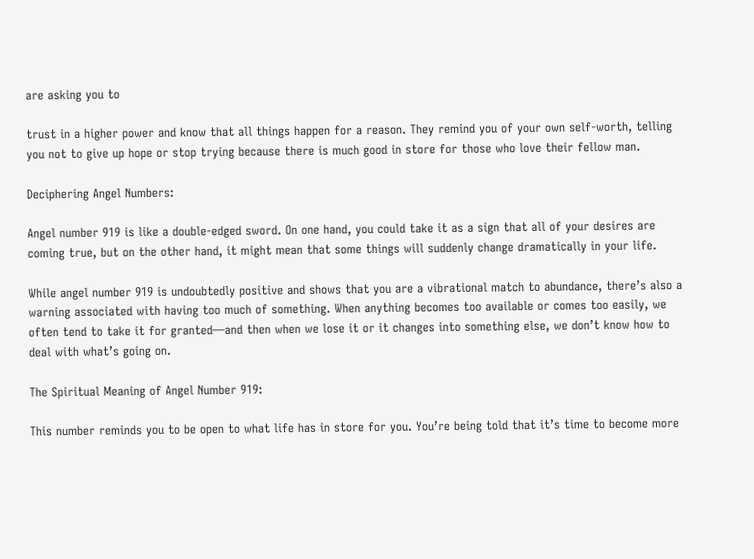are asking you to

trust in a higher power and know that all things happen for a reason. They remind you of your own self-worth, telling you not to give up hope or stop trying because there is much good in store for those who love their fellow man.

Deciphering Angel Numbers:

Angel number 919 is like a double-edged sword. On one hand, you could take it as a sign that all of your desires are coming true, but on the other hand, it might mean that some things will suddenly change dramatically in your life.

While angel number 919 is undoubtedly positive and shows that you are a vibrational match to abundance, there’s also a warning associated with having too much of something. When anything becomes too available or comes too easily, we often tend to take it for granted—and then when we lose it or it changes into something else, we don’t know how to deal with what’s going on.

The Spiritual Meaning of Angel Number 919:

This number reminds you to be open to what life has in store for you. You’re being told that it’s time to become more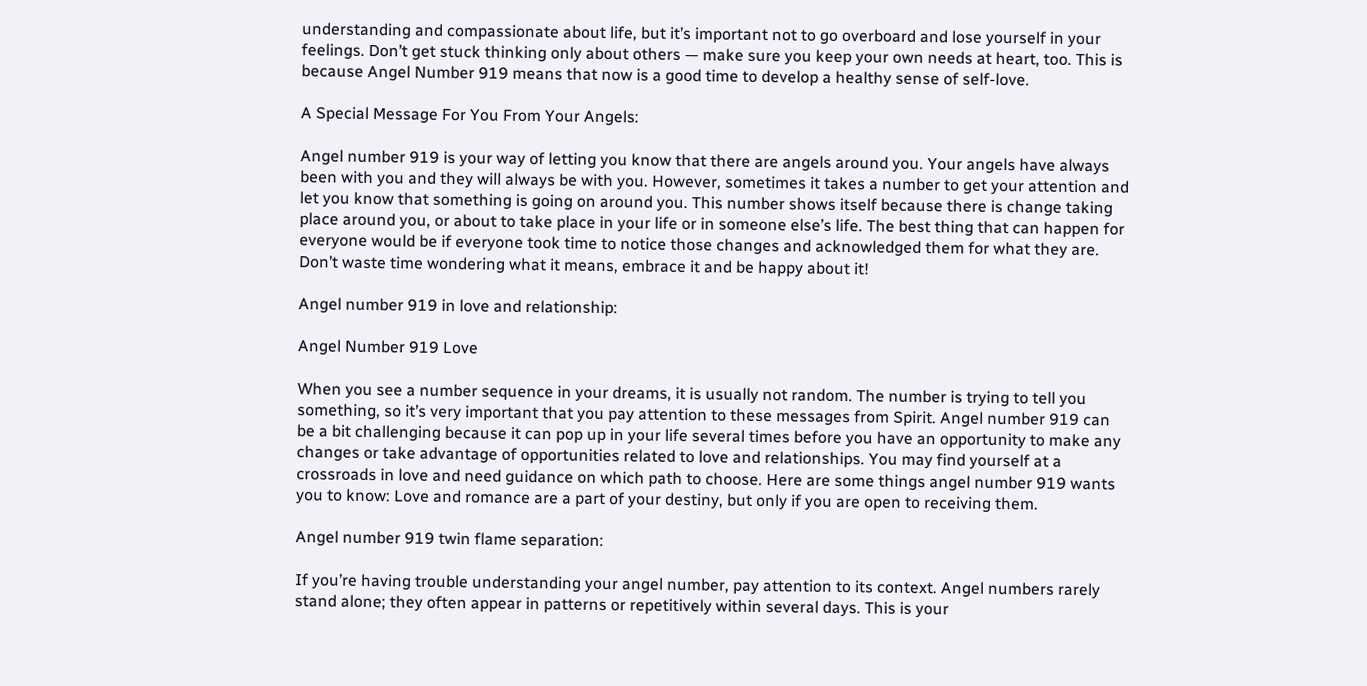understanding and compassionate about life, but it’s important not to go overboard and lose yourself in your feelings. Don’t get stuck thinking only about others — make sure you keep your own needs at heart, too. This is because Angel Number 919 means that now is a good time to develop a healthy sense of self-love.

A Special Message For You From Your Angels:

Angel number 919 is your way of letting you know that there are angels around you. Your angels have always been with you and they will always be with you. However, sometimes it takes a number to get your attention and let you know that something is going on around you. This number shows itself because there is change taking place around you, or about to take place in your life or in someone else’s life. The best thing that can happen for everyone would be if everyone took time to notice those changes and acknowledged them for what they are. Don’t waste time wondering what it means, embrace it and be happy about it!

Angel number 919 in love and relationship:

Angel Number 919 Love

When you see a number sequence in your dreams, it is usually not random. The number is trying to tell you something, so it’s very important that you pay attention to these messages from Spirit. Angel number 919 can be a bit challenging because it can pop up in your life several times before you have an opportunity to make any changes or take advantage of opportunities related to love and relationships. You may find yourself at a crossroads in love and need guidance on which path to choose. Here are some things angel number 919 wants you to know: Love and romance are a part of your destiny, but only if you are open to receiving them.

Angel number 919 twin flame separation:

If you’re having trouble understanding your angel number, pay attention to its context. Angel numbers rarely stand alone; they often appear in patterns or repetitively within several days. This is your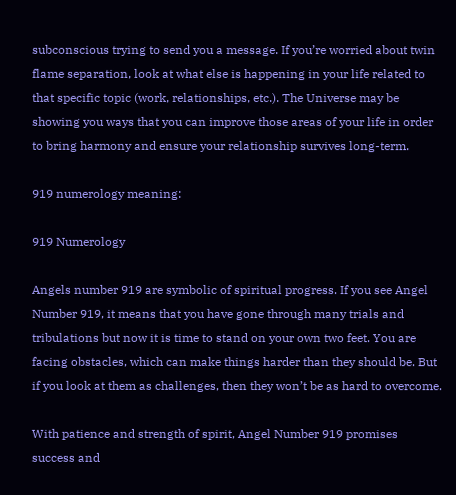subconscious trying to send you a message. If you’re worried about twin flame separation, look at what else is happening in your life related to that specific topic (work, relationships, etc.). The Universe may be showing you ways that you can improve those areas of your life in order to bring harmony and ensure your relationship survives long-term.

919 numerology meaning:

919 Numerology

Angels number 919 are symbolic of spiritual progress. If you see Angel Number 919, it means that you have gone through many trials and tribulations but now it is time to stand on your own two feet. You are facing obstacles, which can make things harder than they should be. But if you look at them as challenges, then they won’t be as hard to overcome.

With patience and strength of spirit, Angel Number 919 promises success and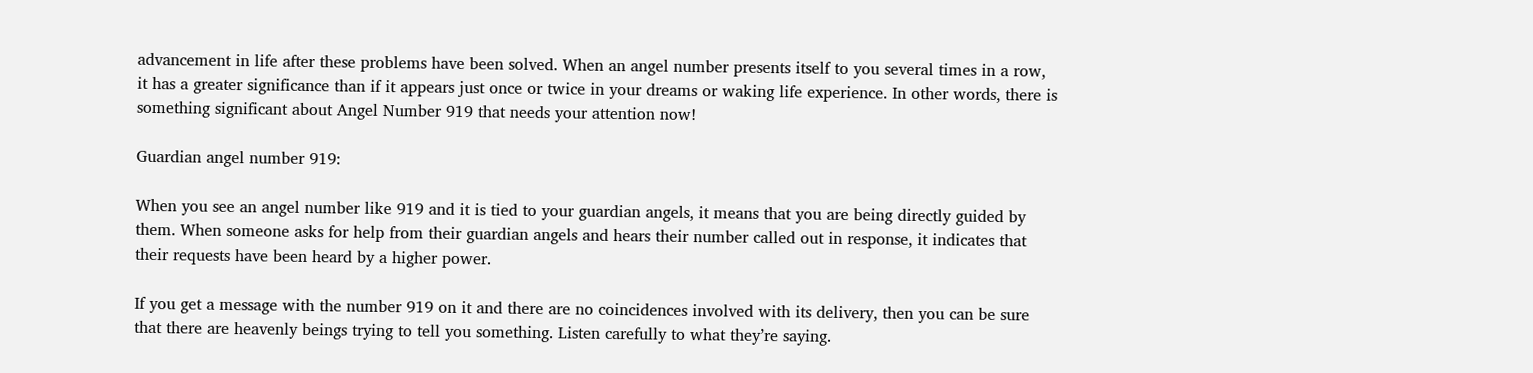advancement in life after these problems have been solved. When an angel number presents itself to you several times in a row, it has a greater significance than if it appears just once or twice in your dreams or waking life experience. In other words, there is something significant about Angel Number 919 that needs your attention now!

Guardian angel number 919:

When you see an angel number like 919 and it is tied to your guardian angels, it means that you are being directly guided by them. When someone asks for help from their guardian angels and hears their number called out in response, it indicates that their requests have been heard by a higher power.

If you get a message with the number 919 on it and there are no coincidences involved with its delivery, then you can be sure that there are heavenly beings trying to tell you something. Listen carefully to what they’re saying.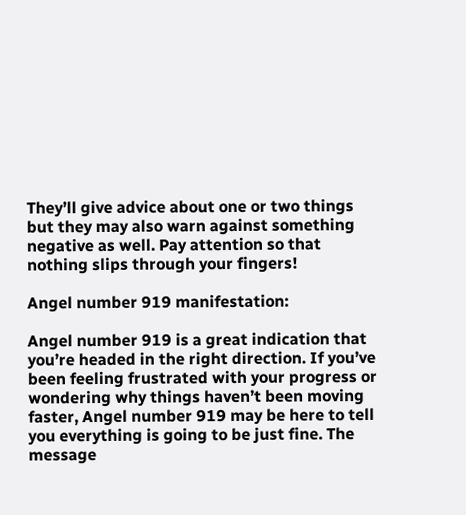They’ll give advice about one or two things but they may also warn against something negative as well. Pay attention so that nothing slips through your fingers!

Angel number 919 manifestation:

Angel number 919 is a great indication that you’re headed in the right direction. If you’ve been feeling frustrated with your progress or wondering why things haven’t been moving faster, Angel number 919 may be here to tell you everything is going to be just fine. The message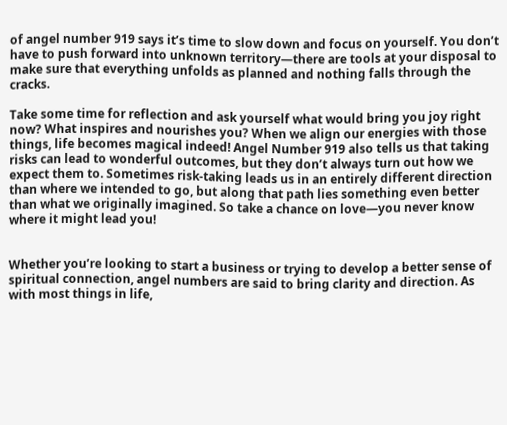of angel number 919 says it’s time to slow down and focus on yourself. You don’t have to push forward into unknown territory—there are tools at your disposal to make sure that everything unfolds as planned and nothing falls through the cracks.

Take some time for reflection and ask yourself what would bring you joy right now? What inspires and nourishes you? When we align our energies with those things, life becomes magical indeed! Angel Number 919 also tells us that taking risks can lead to wonderful outcomes, but they don’t always turn out how we expect them to. Sometimes risk-taking leads us in an entirely different direction than where we intended to go, but along that path lies something even better than what we originally imagined. So take a chance on love—you never know where it might lead you!


Whether you’re looking to start a business or trying to develop a better sense of spiritual connection, angel numbers are said to bring clarity and direction. As with most things in life,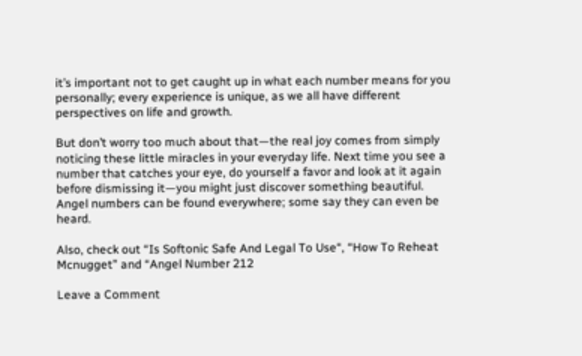it’s important not to get caught up in what each number means for you personally; every experience is unique, as we all have different perspectives on life and growth.

But don’t worry too much about that—the real joy comes from simply noticing these little miracles in your everyday life. Next time you see a number that catches your eye, do yourself a favor and look at it again before dismissing it—you might just discover something beautiful. Angel numbers can be found everywhere; some say they can even be heard.

Also, check out “Is Softonic Safe And Legal To Use“, “How To Reheat Mcnugget” and “Angel Number 212

Leave a Comment